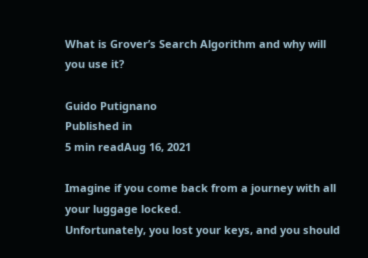What is Grover’s Search Algorithm and why will you use it?

Guido Putignano
Published in
5 min readAug 16, 2021

Imagine if you come back from a journey with all your luggage locked.
Unfortunately, you lost your keys, and you should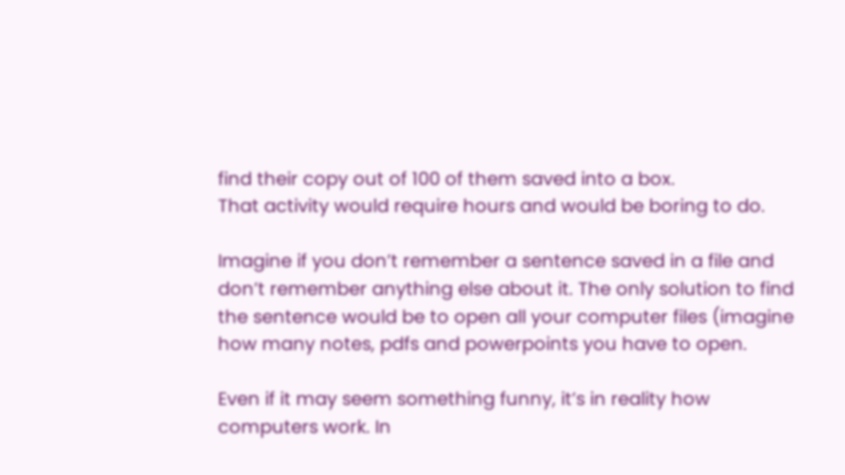find their copy out of 100 of them saved into a box.
That activity would require hours and would be boring to do.

Imagine if you don’t remember a sentence saved in a file and don’t remember anything else about it. The only solution to find the sentence would be to open all your computer files (imagine how many notes, pdfs and powerpoints you have to open.

Even if it may seem something funny, it’s in reality how computers work. In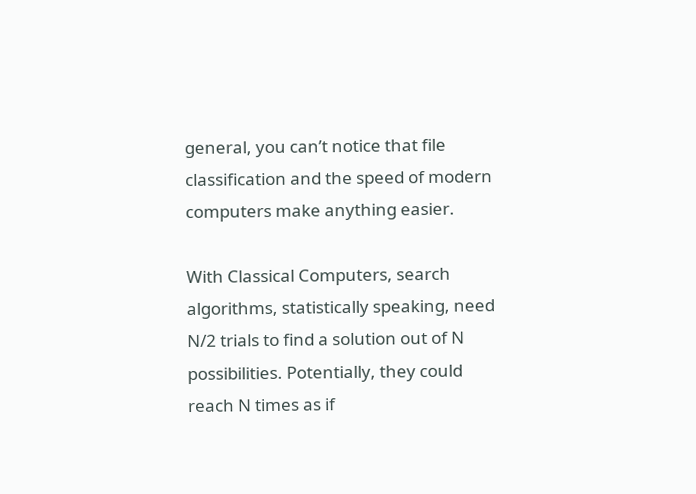general, you can’t notice that file classification and the speed of modern computers make anything easier.

With Classical Computers, search algorithms, statistically speaking, need N/2 trials to find a solution out of N possibilities. Potentially, they could reach N times as if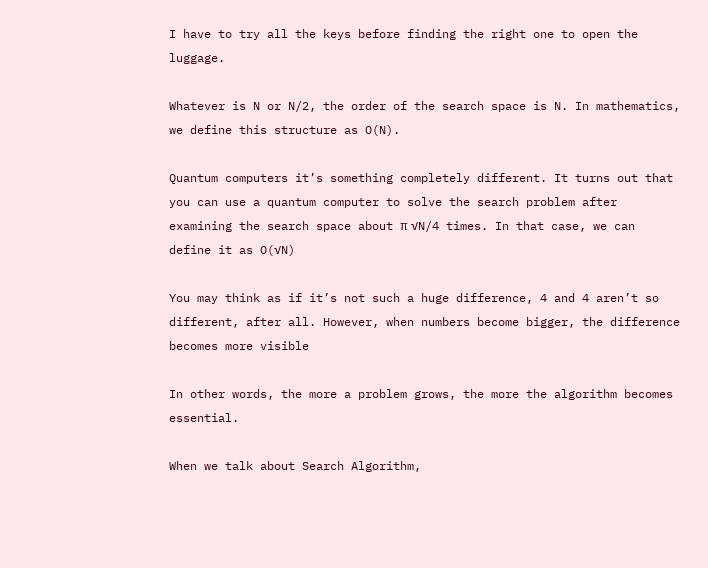I have to try all the keys before finding the right one to open the luggage.

Whatever is N or N/2, the order of the search space is N. In mathematics, we define this structure as O(N).

Quantum computers it’s something completely different. It turns out that you can use a quantum computer to solve the search problem after examining the search space about π √N/4 times. In that case, we can define it as O(√N)

You may think as if it’s not such a huge difference, 4 and 4 aren’t so different, after all. However, when numbers become bigger, the difference becomes more visible

In other words, the more a problem grows, the more the algorithm becomes essential.

When we talk about Search Algorithm,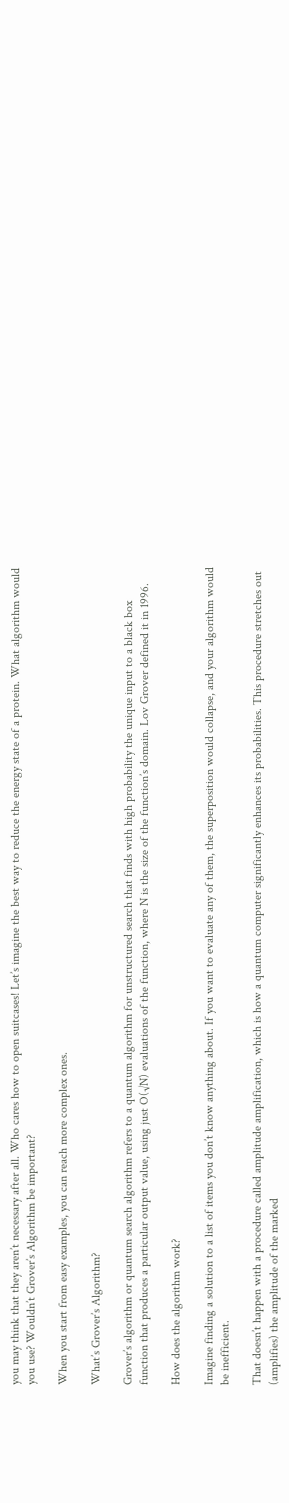you may think that they aren’t necessary after all. Who cares how to open suitcases! Let’s imagine the best way to reduce the energy state of a protein. What algorithm would you use? Wouldn’t Grover’s Algorithm be important?

When you start from easy examples, you can reach more complex ones.

What’s Grover’s Algorithm?

Grover’s algorithm or quantum search algorithm refers to a quantum algorithm for unstructured search that finds with high probability the unique input to a black box function that produces a particular output value, using just O(√N) evaluations of the function, where N is the size of the function’s domain. Lov Grover defined it in 1996.

How does the algorithm work?

Imagine finding a solution to a list of items you don’t know anything about. If you want to evaluate any of them, the superposition would collapse, and your algorithm would be inefficient.

That doesn’t happen with a procedure called amplitude amplification, which is how a quantum computer significantly enhances its probabilities. This procedure stretches out (amplifies) the amplitude of the marked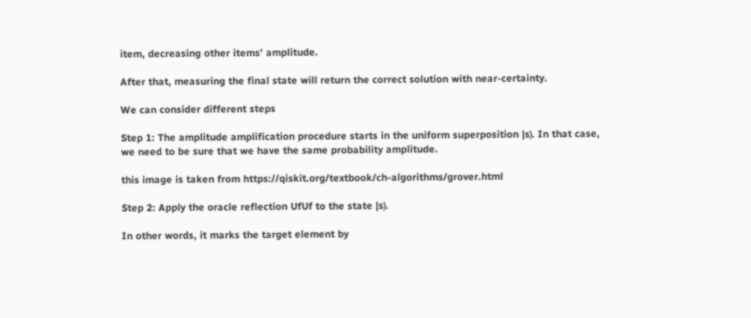item, decreasing other items’ amplitude.

After that, measuring the final state will return the correct solution with near-certainty.

We can consider different steps

Step 1: The amplitude amplification procedure starts in the uniform superposition |s⟩. In that case, we need to be sure that we have the same probability amplitude.

this image is taken from https://qiskit.org/textbook/ch-algorithms/grover.html

Step 2: Apply the oracle reflection UfUf to the state |s⟩.

In other words, it marks the target element by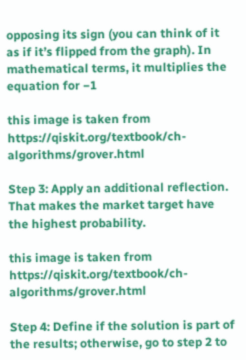opposing its sign (you can think of it as if it’s flipped from the graph). In mathematical terms, it multiplies the equation for −1

this image is taken from https://qiskit.org/textbook/ch-algorithms/grover.html

Step 3: Apply an additional reflection. That makes the market target have the highest probability.

this image is taken from https://qiskit.org/textbook/ch-algorithms/grover.html

Step 4: Define if the solution is part of the results; otherwise, go to step 2 to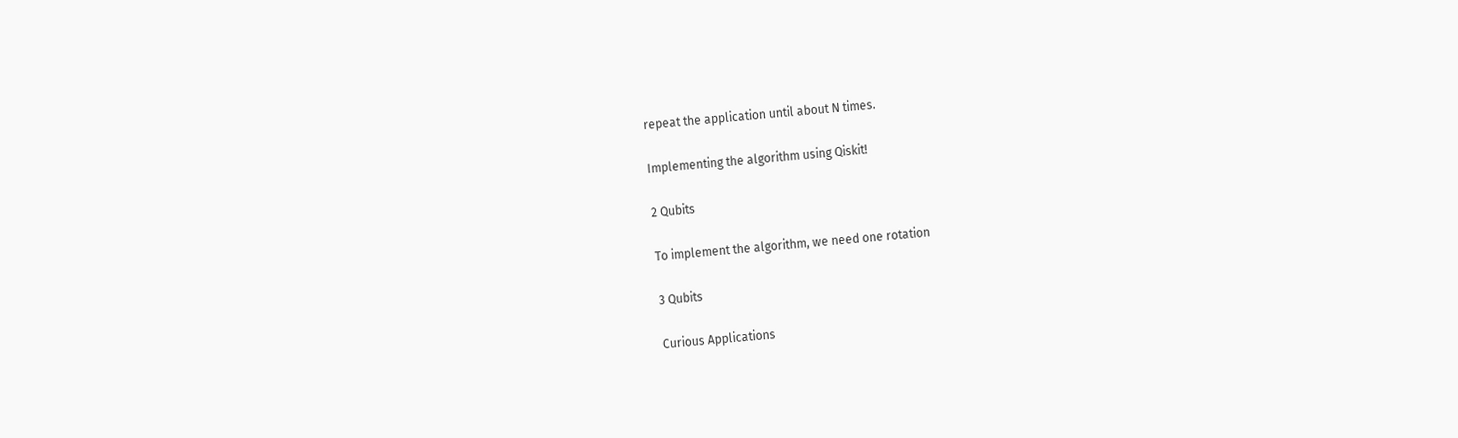repeat the application until about N times.

Implementing the algorithm using Qiskit!

2 Qubits

To implement the algorithm, we need one rotation

3 Qubits

Curious Applications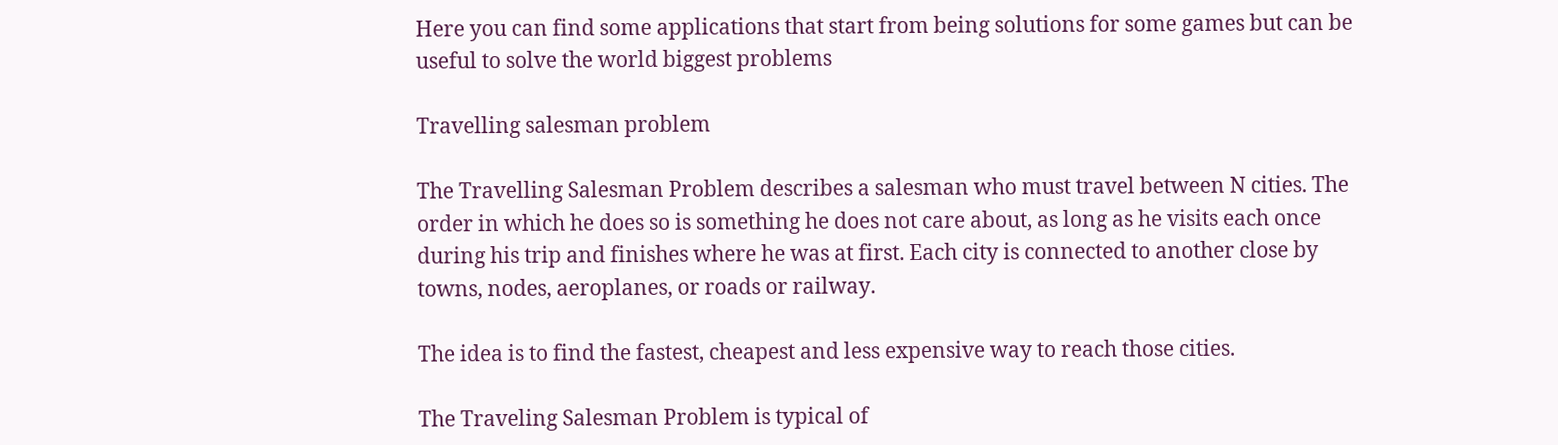Here you can find some applications that start from being solutions for some games but can be useful to solve the world biggest problems

Travelling salesman problem

The Travelling Salesman Problem describes a salesman who must travel between N cities. The order in which he does so is something he does not care about, as long as he visits each once during his trip and finishes where he was at first. Each city is connected to another close by towns, nodes, aeroplanes, or roads or railway.

The idea is to find the fastest, cheapest and less expensive way to reach those cities.

The Traveling Salesman Problem is typical of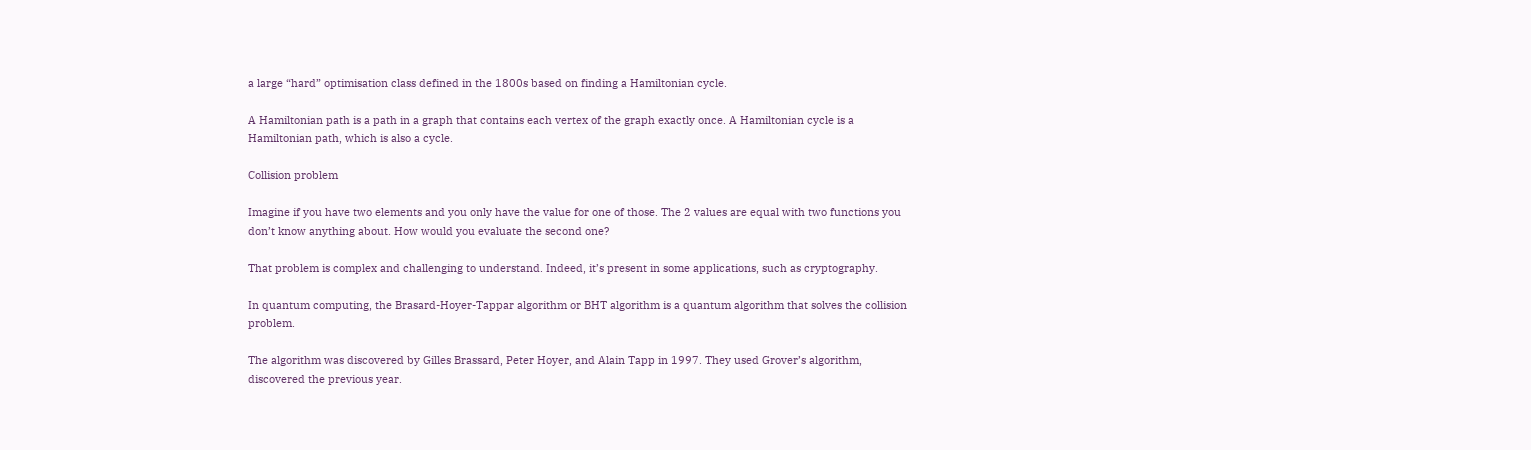a large “hard” optimisation class defined in the 1800s based on finding a Hamiltonian cycle.

A Hamiltonian path is a path in a graph that contains each vertex of the graph exactly once. A Hamiltonian cycle is a Hamiltonian path, which is also a cycle.

Collision problem

Imagine if you have two elements and you only have the value for one of those. The 2 values are equal with two functions you don’t know anything about. How would you evaluate the second one?

That problem is complex and challenging to understand. Indeed, it’s present in some applications, such as cryptography.

In quantum computing, the Brasard-Hoyer-Tappar algorithm or BHT algorithm is a quantum algorithm that solves the collision problem.

The algorithm was discovered by Gilles Brassard, Peter Hoyer, and Alain Tapp in 1997. They used Grover’s algorithm, discovered the previous year.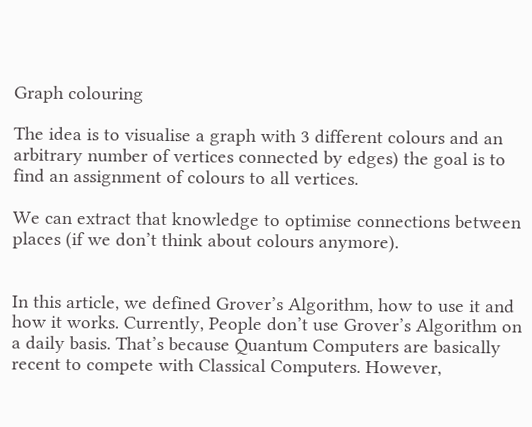Graph colouring

The idea is to visualise a graph with 3 different colours and an arbitrary number of vertices connected by edges) the goal is to find an assignment of colours to all vertices.

We can extract that knowledge to optimise connections between places (if we don’t think about colours anymore).


In this article, we defined Grover’s Algorithm, how to use it and how it works. Currently, People don’t use Grover’s Algorithm on a daily basis. That’s because Quantum Computers are basically recent to compete with Classical Computers. However,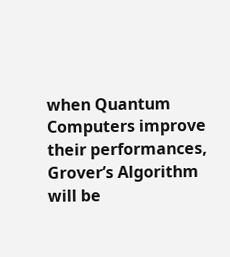when Quantum Computers improve their performances, Grover’s Algorithm will be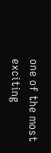one of the most exciting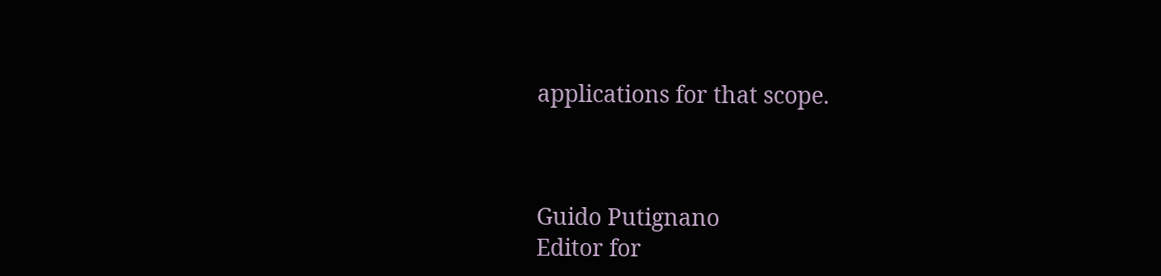applications for that scope.



Guido Putignano
Editor for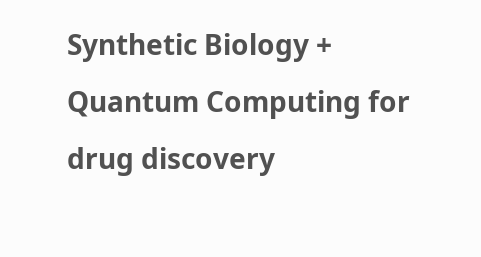Synthetic Biology + Quantum Computing for drug discovery